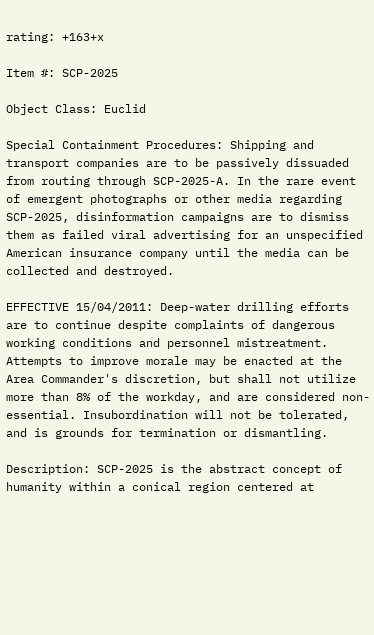rating: +163+x

Item #: SCP-2025

Object Class: Euclid

Special Containment Procedures: Shipping and transport companies are to be passively dissuaded from routing through SCP-2025-A. In the rare event of emergent photographs or other media regarding SCP-2025, disinformation campaigns are to dismiss them as failed viral advertising for an unspecified American insurance company until the media can be collected and destroyed.

EFFECTIVE 15/04/2011: Deep-water drilling efforts are to continue despite complaints of dangerous working conditions and personnel mistreatment. Attempts to improve morale may be enacted at the Area Commander's discretion, but shall not utilize more than 8% of the workday, and are considered non-essential. Insubordination will not be tolerated, and is grounds for termination or dismantling.

Description: SCP-2025 is the abstract concept of humanity within a conical region centered at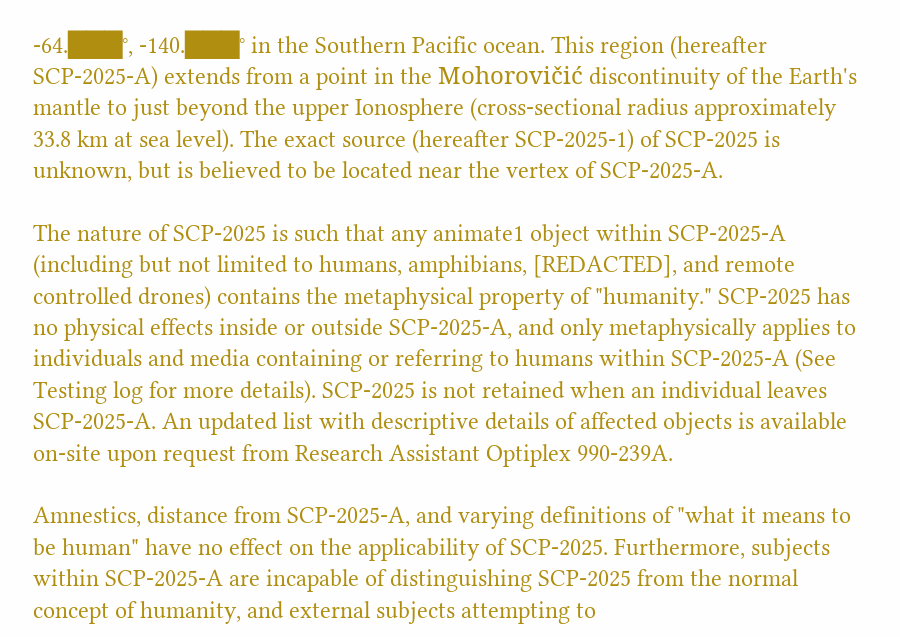-64.███°, -140.███° in the Southern Pacific ocean. This region (hereafter SCP-2025-A) extends from a point in the Mohorovičić discontinuity of the Earth's mantle to just beyond the upper Ionosphere (cross-sectional radius approximately 33.8 km at sea level). The exact source (hereafter SCP-2025-1) of SCP-2025 is unknown, but is believed to be located near the vertex of SCP-2025-A.

The nature of SCP-2025 is such that any animate1 object within SCP-2025-A (including but not limited to humans, amphibians, [REDACTED], and remote controlled drones) contains the metaphysical property of "humanity." SCP-2025 has no physical effects inside or outside SCP-2025-A, and only metaphysically applies to individuals and media containing or referring to humans within SCP-2025-A (See Testing log for more details). SCP-2025 is not retained when an individual leaves SCP-2025-A. An updated list with descriptive details of affected objects is available on-site upon request from Research Assistant Optiplex 990-239A.

Amnestics, distance from SCP-2025-A, and varying definitions of "what it means to be human" have no effect on the applicability of SCP-2025. Furthermore, subjects within SCP-2025-A are incapable of distinguishing SCP-2025 from the normal concept of humanity, and external subjects attempting to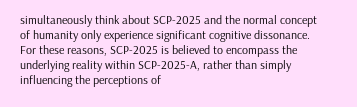simultaneously think about SCP-2025 and the normal concept of humanity only experience significant cognitive dissonance. For these reasons, SCP-2025 is believed to encompass the underlying reality within SCP-2025-A, rather than simply influencing the perceptions of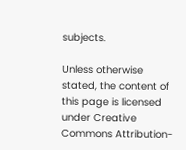subjects.

Unless otherwise stated, the content of this page is licensed under Creative Commons Attribution-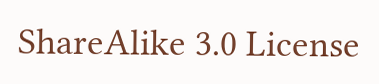ShareAlike 3.0 License